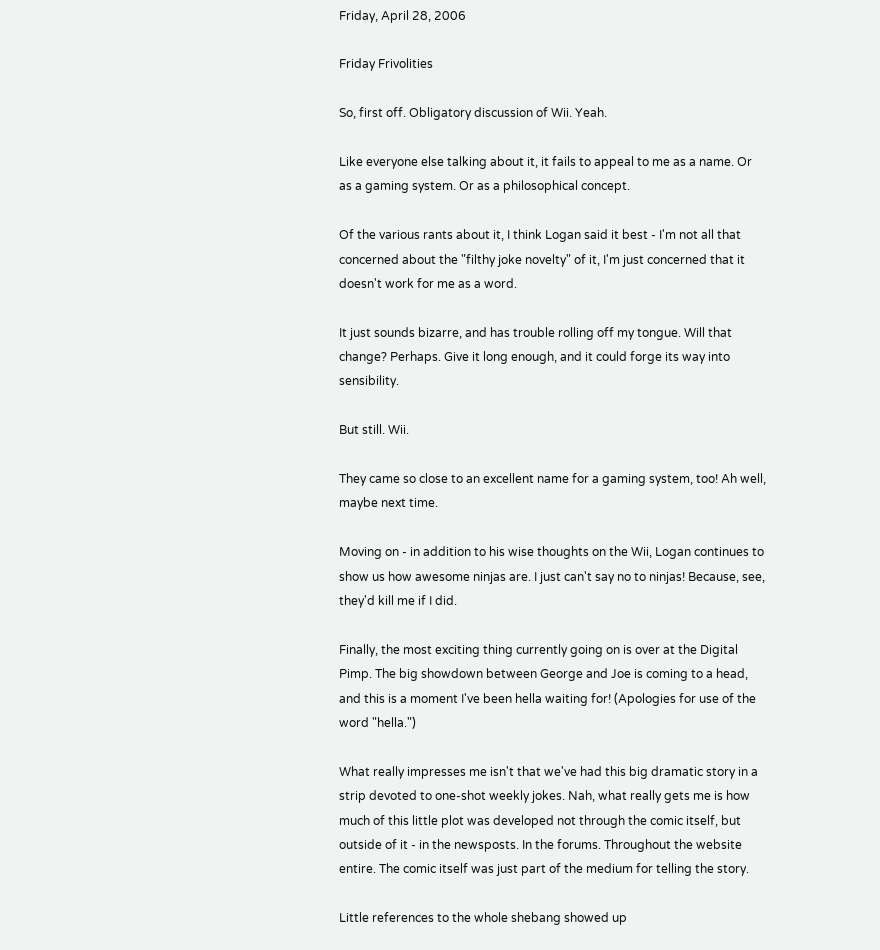Friday, April 28, 2006

Friday Frivolities

So, first off. Obligatory discussion of Wii. Yeah.

Like everyone else talking about it, it fails to appeal to me as a name. Or as a gaming system. Or as a philosophical concept.

Of the various rants about it, I think Logan said it best - I'm not all that concerned about the "filthy joke novelty" of it, I'm just concerned that it doesn't work for me as a word.

It just sounds bizarre, and has trouble rolling off my tongue. Will that change? Perhaps. Give it long enough, and it could forge its way into sensibility.

But still. Wii.

They came so close to an excellent name for a gaming system, too! Ah well, maybe next time.

Moving on - in addition to his wise thoughts on the Wii, Logan continues to show us how awesome ninjas are. I just can't say no to ninjas! Because, see, they'd kill me if I did.

Finally, the most exciting thing currently going on is over at the Digital Pimp. The big showdown between George and Joe is coming to a head, and this is a moment I've been hella waiting for! (Apologies for use of the word "hella.")

What really impresses me isn't that we've had this big dramatic story in a strip devoted to one-shot weekly jokes. Nah, what really gets me is how much of this little plot was developed not through the comic itself, but outside of it - in the newsposts. In the forums. Throughout the website entire. The comic itself was just part of the medium for telling the story.

Little references to the whole shebang showed up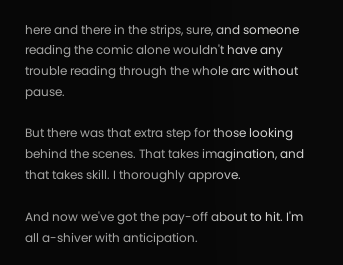here and there in the strips, sure, and someone reading the comic alone wouldn't have any trouble reading through the whole arc without pause.

But there was that extra step for those looking behind the scenes. That takes imagination, and that takes skill. I thoroughly approve.

And now we've got the pay-off about to hit. I'm all a-shiver with anticipation.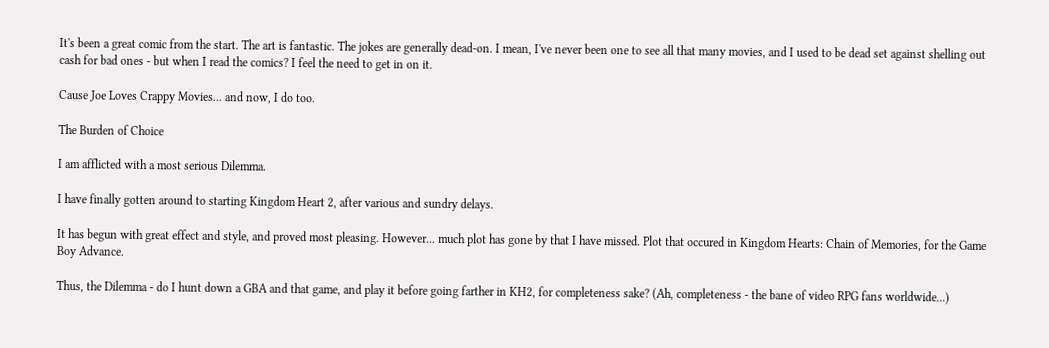It's been a great comic from the start. The art is fantastic. The jokes are generally dead-on. I mean, I've never been one to see all that many movies, and I used to be dead set against shelling out cash for bad ones - but when I read the comics? I feel the need to get in on it.

Cause Joe Loves Crappy Movies... and now, I do too.

The Burden of Choice

I am afflicted with a most serious Dilemma.

I have finally gotten around to starting Kingdom Heart 2, after various and sundry delays.

It has begun with great effect and style, and proved most pleasing. However... much plot has gone by that I have missed. Plot that occured in Kingdom Hearts: Chain of Memories, for the Game Boy Advance.

Thus, the Dilemma - do I hunt down a GBA and that game, and play it before going farther in KH2, for completeness sake? (Ah, completeness - the bane of video RPG fans worldwide...)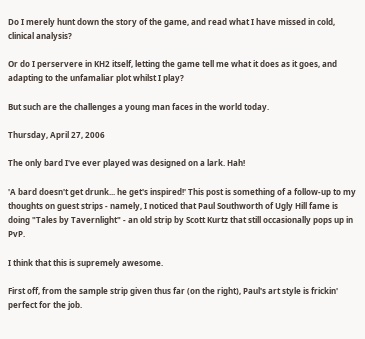Do I merely hunt down the story of the game, and read what I have missed in cold, clinical analysis?

Or do I perservere in KH2 itself, letting the game tell me what it does as it goes, and adapting to the unfamaliar plot whilst I play?

But such are the challenges a young man faces in the world today.

Thursday, April 27, 2006

The only bard I've ever played was designed on a lark. Hah!

'A bard doesn't get drunk... he get's inspired!' This post is something of a follow-up to my thoughts on guest strips - namely, I noticed that Paul Southworth of Ugly Hill fame is doing "Tales by Tavernlight" - an old strip by Scott Kurtz that still occasionally pops up in PvP.

I think that this is supremely awesome.

First off, from the sample strip given thus far (on the right), Paul's art style is frickin' perfect for the job.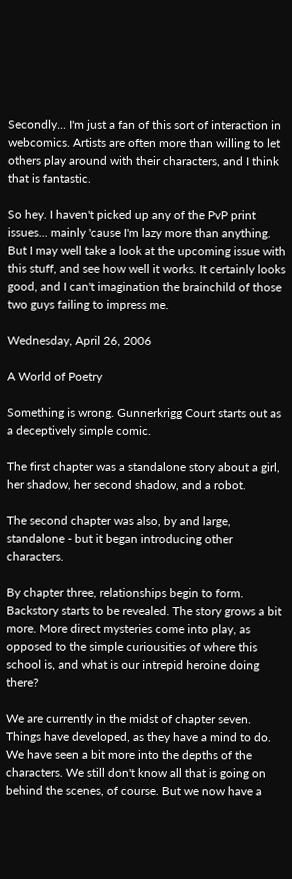Secondly... I'm just a fan of this sort of interaction in webcomics. Artists are often more than willing to let others play around with their characters, and I think that is fantastic.

So hey. I haven't picked up any of the PvP print issues... mainly 'cause I'm lazy more than anything. But I may well take a look at the upcoming issue with this stuff, and see how well it works. It certainly looks good, and I can't imagination the brainchild of those two guys failing to impress me.

Wednesday, April 26, 2006

A World of Poetry

Something is wrong. Gunnerkrigg Court starts out as a deceptively simple comic.

The first chapter was a standalone story about a girl, her shadow, her second shadow, and a robot.

The second chapter was also, by and large, standalone - but it began introducing other characters.

By chapter three, relationships begin to form. Backstory starts to be revealed. The story grows a bit more. More direct mysteries come into play, as opposed to the simple curiousities of where this school is, and what is our intrepid heroine doing there?

We are currently in the midst of chapter seven. Things have developed, as they have a mind to do. We have seen a bit more into the depths of the characters. We still don't know all that is going on behind the scenes, of course. But we now have a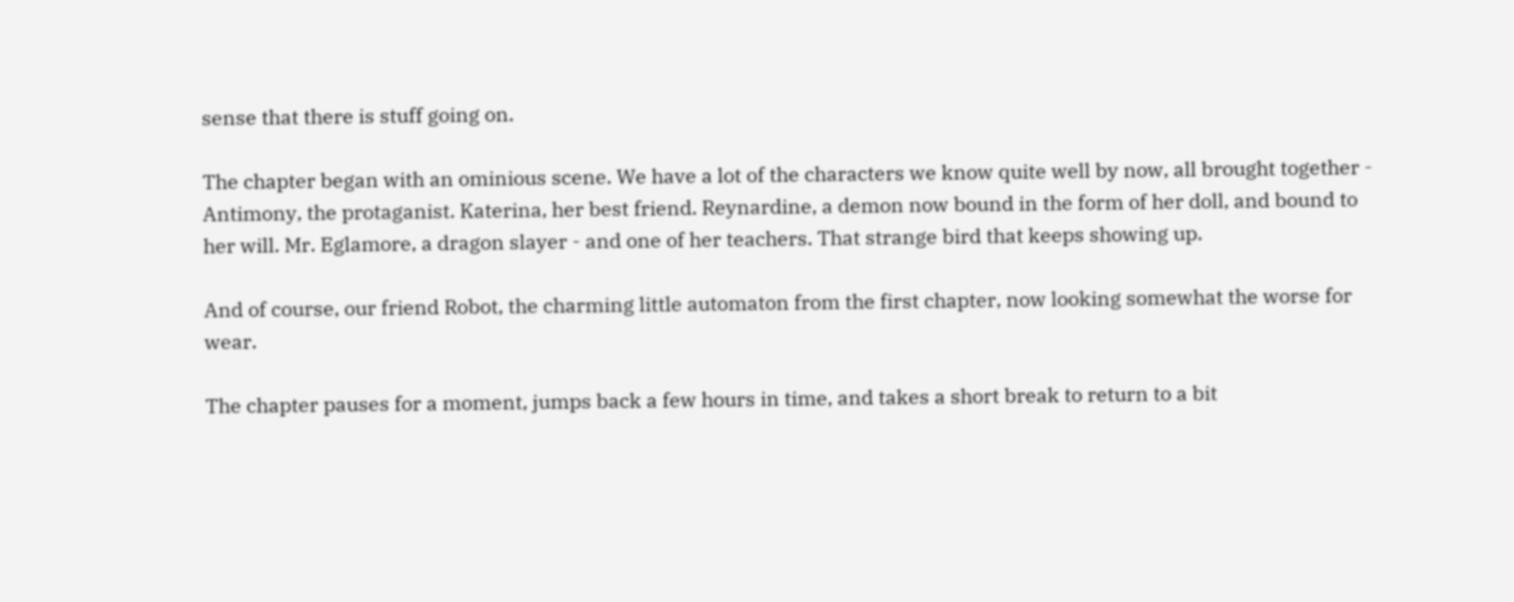sense that there is stuff going on.

The chapter began with an ominious scene. We have a lot of the characters we know quite well by now, all brought together - Antimony, the protaganist. Katerina, her best friend. Reynardine, a demon now bound in the form of her doll, and bound to her will. Mr. Eglamore, a dragon slayer - and one of her teachers. That strange bird that keeps showing up.

And of course, our friend Robot, the charming little automaton from the first chapter, now looking somewhat the worse for wear.

The chapter pauses for a moment, jumps back a few hours in time, and takes a short break to return to a bit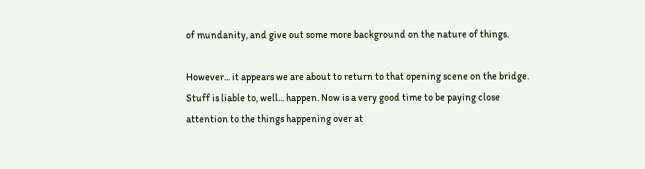of mundanity, and give out some more background on the nature of things.

However... it appears we are about to return to that opening scene on the bridge. Stuff is liable to, well... happen. Now is a very good time to be paying close attention to the things happening over at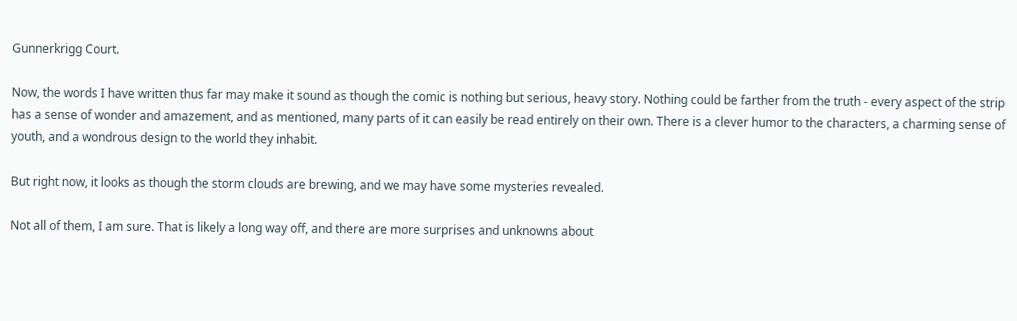Gunnerkrigg Court.

Now, the words I have written thus far may make it sound as though the comic is nothing but serious, heavy story. Nothing could be farther from the truth - every aspect of the strip has a sense of wonder and amazement, and as mentioned, many parts of it can easily be read entirely on their own. There is a clever humor to the characters, a charming sense of youth, and a wondrous design to the world they inhabit.

But right now, it looks as though the storm clouds are brewing, and we may have some mysteries revealed.

Not all of them, I am sure. That is likely a long way off, and there are more surprises and unknowns about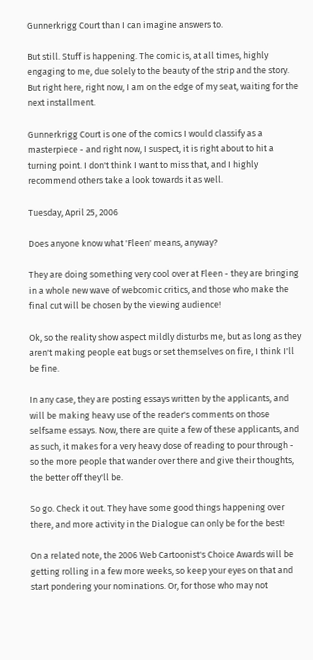Gunnerkrigg Court than I can imagine answers to.

But still. Stuff is happening. The comic is, at all times, highly engaging to me, due solely to the beauty of the strip and the story. But right here, right now, I am on the edge of my seat, waiting for the next installment.

Gunnerkrigg Court is one of the comics I would classify as a masterpiece - and right now, I suspect, it is right about to hit a turning point. I don't think I want to miss that, and I highly recommend others take a look towards it as well.

Tuesday, April 25, 2006

Does anyone know what 'Fleen' means, anyway?

They are doing something very cool over at Fleen - they are bringing in a whole new wave of webcomic critics, and those who make the final cut will be chosen by the viewing audience!

Ok, so the reality show aspect mildly disturbs me, but as long as they aren't making people eat bugs or set themselves on fire, I think I'll be fine.

In any case, they are posting essays written by the applicants, and will be making heavy use of the reader's comments on those selfsame essays. Now, there are quite a few of these applicants, and as such, it makes for a very heavy dose of reading to pour through - so the more people that wander over there and give their thoughts, the better off they'll be.

So go. Check it out. They have some good things happening over there, and more activity in the Dialogue can only be for the best!

On a related note, the 2006 Web Cartoonist's Choice Awards will be getting rolling in a few more weeks, so keep your eyes on that and start pondering your nominations. Or, for those who may not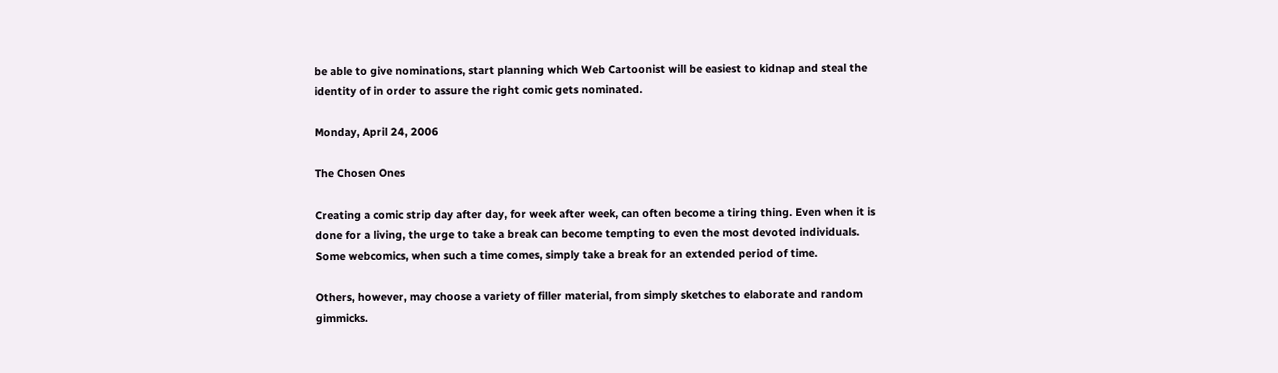be able to give nominations, start planning which Web Cartoonist will be easiest to kidnap and steal the identity of in order to assure the right comic gets nominated.

Monday, April 24, 2006

The Chosen Ones

Creating a comic strip day after day, for week after week, can often become a tiring thing. Even when it is done for a living, the urge to take a break can become tempting to even the most devoted individuals. Some webcomics, when such a time comes, simply take a break for an extended period of time.

Others, however, may choose a variety of filler material, from simply sketches to elaborate and random gimmicks.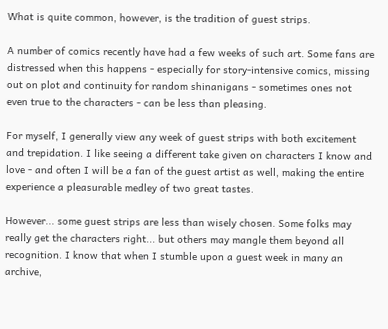What is quite common, however, is the tradition of guest strips.

A number of comics recently have had a few weeks of such art. Some fans are distressed when this happens - especially for story-intensive comics, missing out on plot and continuity for random shinanigans - sometimes ones not even true to the characters - can be less than pleasing.

For myself, I generally view any week of guest strips with both excitement and trepidation. I like seeing a different take given on characters I know and love - and often I will be a fan of the guest artist as well, making the entire experience a pleasurable medley of two great tastes.

However... some guest strips are less than wisely chosen. Some folks may really get the characters right... but others may mangle them beyond all recognition. I know that when I stumble upon a guest week in many an archive,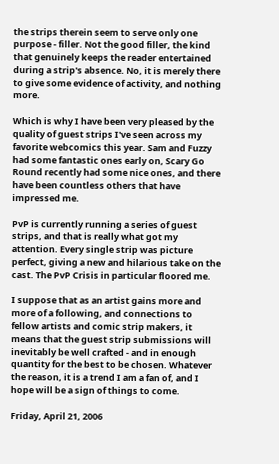the strips therein seem to serve only one purpose - filler. Not the good filler, the kind that genuinely keeps the reader entertained during a strip's absence. No, it is merely there to give some evidence of activity, and nothing more.

Which is why I have been very pleased by the quality of guest strips I've seen across my favorite webcomics this year. Sam and Fuzzy had some fantastic ones early on, Scary Go Round recently had some nice ones, and there have been countless others that have impressed me.

PvP is currently running a series of guest strips, and that is really what got my attention. Every single strip was picture perfect, giving a new and hilarious take on the cast. The PvP Crisis in particular floored me.

I suppose that as an artist gains more and more of a following, and connections to fellow artists and comic strip makers, it means that the guest strip submissions will inevitably be well crafted - and in enough quantity for the best to be chosen. Whatever the reason, it is a trend I am a fan of, and I hope will be a sign of things to come.

Friday, April 21, 2006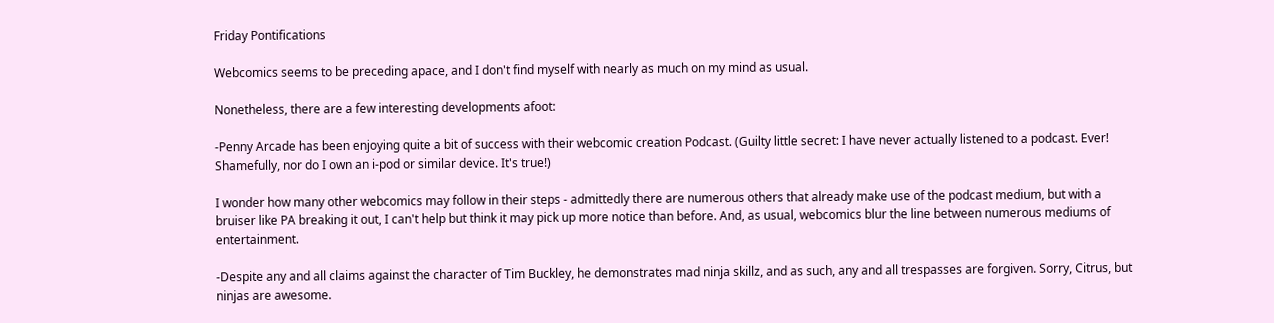Friday Pontifications

Webcomics seems to be preceding apace, and I don't find myself with nearly as much on my mind as usual.

Nonetheless, there are a few interesting developments afoot:

-Penny Arcade has been enjoying quite a bit of success with their webcomic creation Podcast. (Guilty little secret: I have never actually listened to a podcast. Ever! Shamefully, nor do I own an i-pod or similar device. It's true!)

I wonder how many other webcomics may follow in their steps - admittedly there are numerous others that already make use of the podcast medium, but with a bruiser like PA breaking it out, I can't help but think it may pick up more notice than before. And, as usual, webcomics blur the line between numerous mediums of entertainment.

-Despite any and all claims against the character of Tim Buckley, he demonstrates mad ninja skillz, and as such, any and all trespasses are forgiven. Sorry, Citrus, but ninjas are awesome.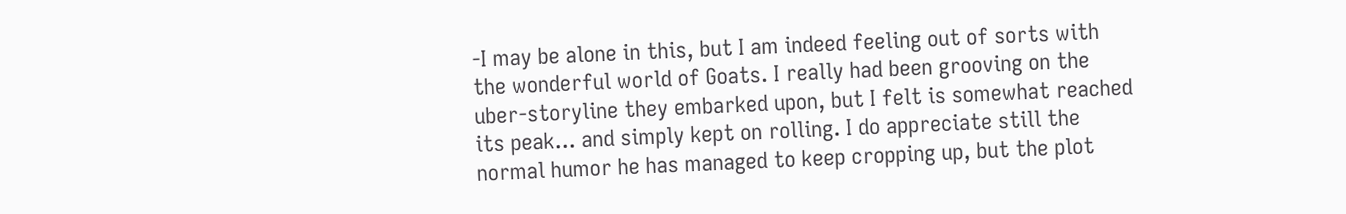-I may be alone in this, but I am indeed feeling out of sorts with the wonderful world of Goats. I really had been grooving on the uber-storyline they embarked upon, but I felt is somewhat reached its peak... and simply kept on rolling. I do appreciate still the normal humor he has managed to keep cropping up, but the plot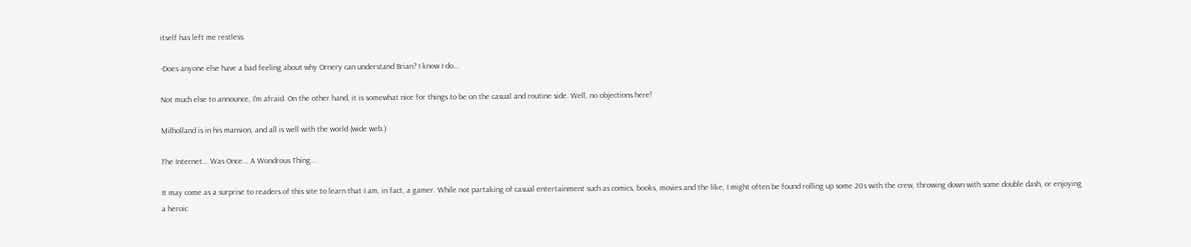itself has left me restless.

-Does anyone else have a bad feeling about why Ornery can understand Brian? I know I do...

Not much else to announce, I'm afraid. On the other hand, it is somewhat nice for things to be on the casual and routine side. Well, no objections here!

Milholland is in his mansion, and all is well with the world (wide web.)

The Internet... Was Once... A Wondrous Thing...

It may come as a surprise to readers of this site to learn that I am, in fact, a gamer. While not partaking of casual entertainment such as comics, books, movies and the like, I might often be found rolling up some 20s with the crew, throwing down with some double dash, or enjoying a heroic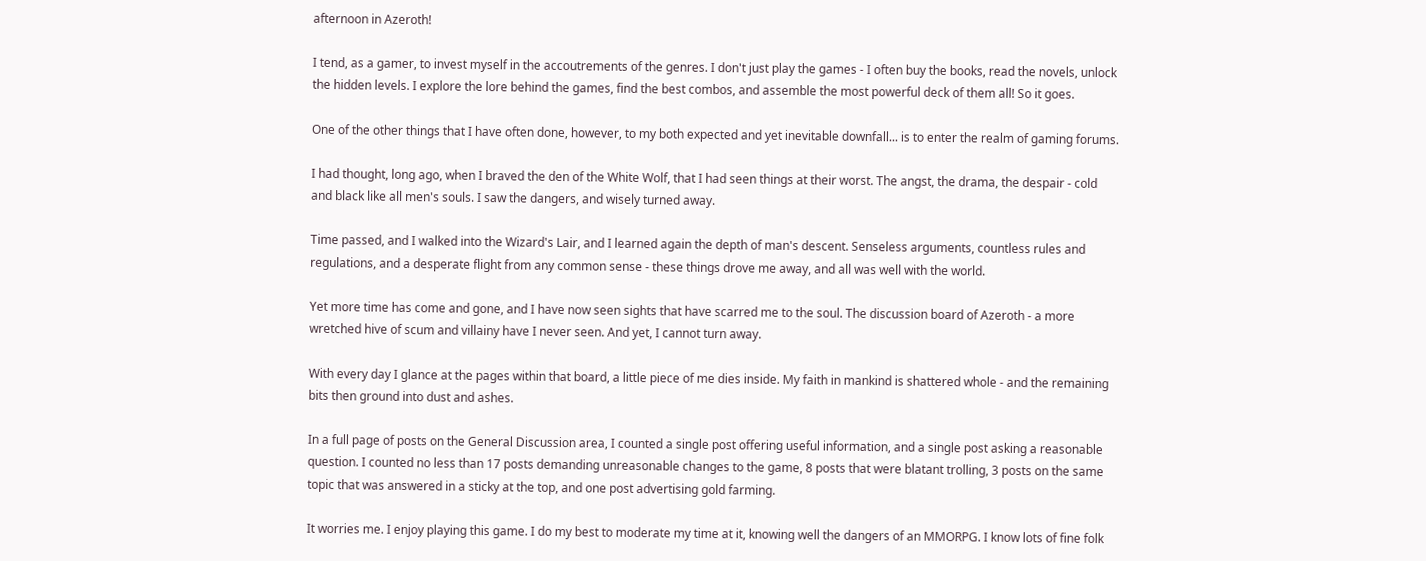afternoon in Azeroth!

I tend, as a gamer, to invest myself in the accoutrements of the genres. I don't just play the games - I often buy the books, read the novels, unlock the hidden levels. I explore the lore behind the games, find the best combos, and assemble the most powerful deck of them all! So it goes.

One of the other things that I have often done, however, to my both expected and yet inevitable downfall... is to enter the realm of gaming forums.

I had thought, long ago, when I braved the den of the White Wolf, that I had seen things at their worst. The angst, the drama, the despair - cold and black like all men's souls. I saw the dangers, and wisely turned away.

Time passed, and I walked into the Wizard's Lair, and I learned again the depth of man's descent. Senseless arguments, countless rules and regulations, and a desperate flight from any common sense - these things drove me away, and all was well with the world.

Yet more time has come and gone, and I have now seen sights that have scarred me to the soul. The discussion board of Azeroth - a more wretched hive of scum and villainy have I never seen. And yet, I cannot turn away.

With every day I glance at the pages within that board, a little piece of me dies inside. My faith in mankind is shattered whole - and the remaining bits then ground into dust and ashes.

In a full page of posts on the General Discussion area, I counted a single post offering useful information, and a single post asking a reasonable question. I counted no less than 17 posts demanding unreasonable changes to the game, 8 posts that were blatant trolling, 3 posts on the same topic that was answered in a sticky at the top, and one post advertising gold farming.

It worries me. I enjoy playing this game. I do my best to moderate my time at it, knowing well the dangers of an MMORPG. I know lots of fine folk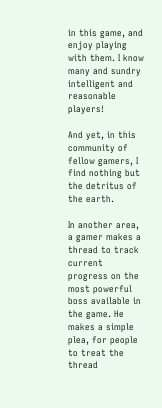in this game, and enjoy playing with them. I know many and sundry intelligent and reasonable players!

And yet, in this community of fellow gamers, I find nothing but the detritus of the earth.

In another area, a gamer makes a thread to track current progress on the most powerful boss available in the game. He makes a simple plea, for people to treat the thread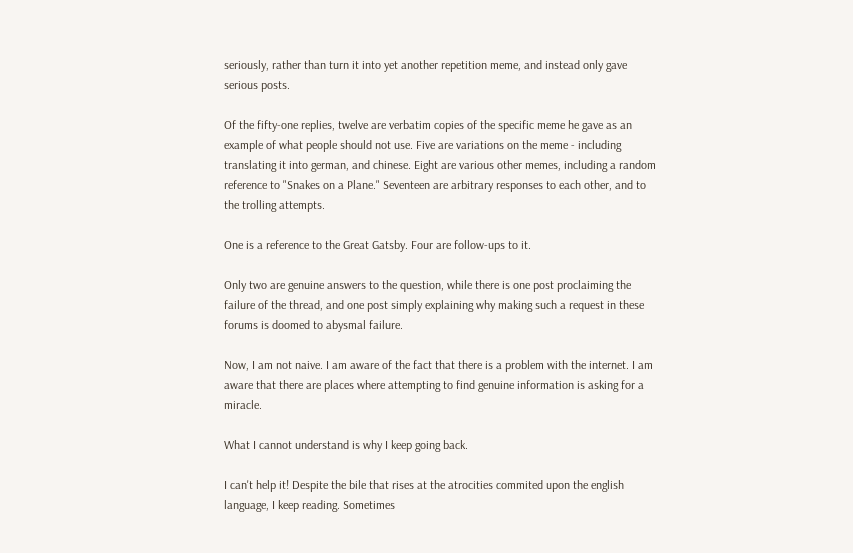seriously, rather than turn it into yet another repetition meme, and instead only gave serious posts.

Of the fifty-one replies, twelve are verbatim copies of the specific meme he gave as an example of what people should not use. Five are variations on the meme - including translating it into german, and chinese. Eight are various other memes, including a random reference to "Snakes on a Plane." Seventeen are arbitrary responses to each other, and to the trolling attempts.

One is a reference to the Great Gatsby. Four are follow-ups to it.

Only two are genuine answers to the question, while there is one post proclaiming the failure of the thread, and one post simply explaining why making such a request in these forums is doomed to abysmal failure.

Now, I am not naive. I am aware of the fact that there is a problem with the internet. I am aware that there are places where attempting to find genuine information is asking for a miracle.

What I cannot understand is why I keep going back.

I can't help it! Despite the bile that rises at the atrocities commited upon the english language, I keep reading. Sometimes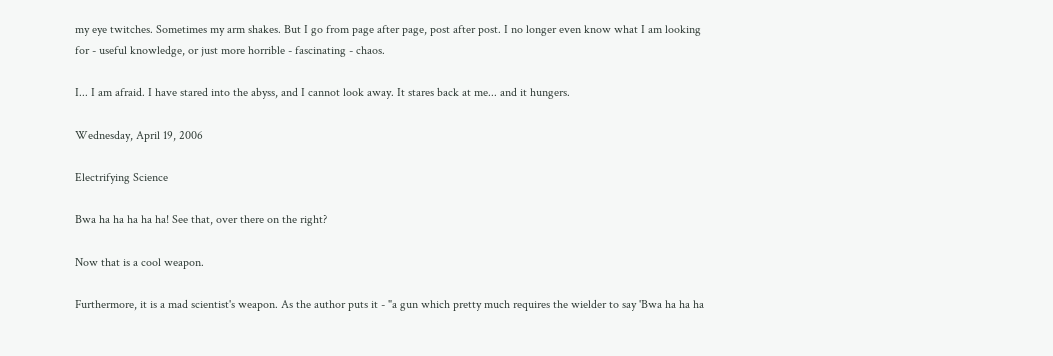my eye twitches. Sometimes my arm shakes. But I go from page after page, post after post. I no longer even know what I am looking for - useful knowledge, or just more horrible - fascinating - chaos.

I... I am afraid. I have stared into the abyss, and I cannot look away. It stares back at me... and it hungers.

Wednesday, April 19, 2006

Electrifying Science

Bwa ha ha ha ha ha! See that, over there on the right?

Now that is a cool weapon.

Furthermore, it is a mad scientist's weapon. As the author puts it - "a gun which pretty much requires the wielder to say 'Bwa ha ha ha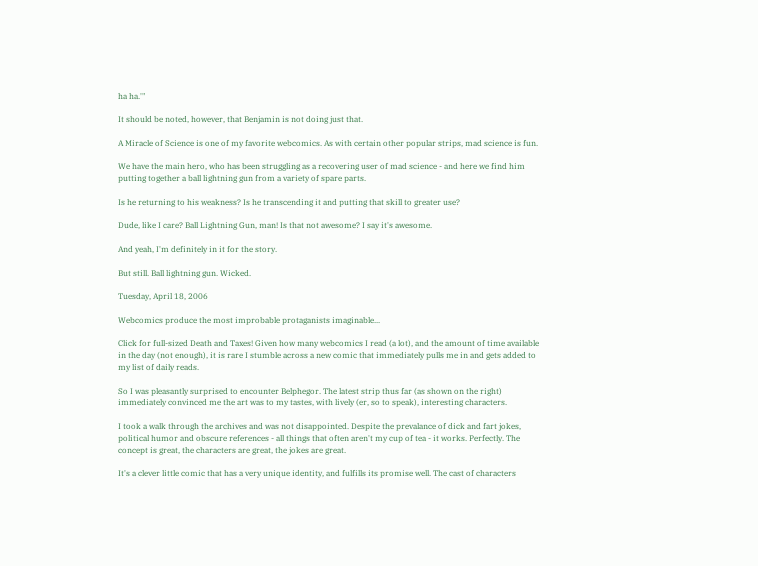ha ha.'"

It should be noted, however, that Benjamin is not doing just that.

A Miracle of Science is one of my favorite webcomics. As with certain other popular strips, mad science is fun.

We have the main hero, who has been struggling as a recovering user of mad science - and here we find him putting together a ball lightning gun from a variety of spare parts.

Is he returning to his weakness? Is he transcending it and putting that skill to greater use?

Dude, like I care? Ball Lightning Gun, man! Is that not awesome? I say it's awesome.

And yeah, I'm definitely in it for the story.

But still. Ball lightning gun. Wicked.

Tuesday, April 18, 2006

Webcomics produce the most improbable protaganists imaginable...

Click for full-sized Death and Taxes! Given how many webcomics I read (a lot), and the amount of time available in the day (not enough), it is rare I stumble across a new comic that immediately pulls me in and gets added to my list of daily reads.

So I was pleasantly surprised to encounter Belphegor. The latest strip thus far (as shown on the right) immediately convinced me the art was to my tastes, with lively (er, so to speak), interesting characters.

I took a walk through the archives and was not disappointed. Despite the prevalance of dick and fart jokes, political humor and obscure references - all things that often aren't my cup of tea - it works. Perfectly. The concept is great, the characters are great, the jokes are great.

It's a clever little comic that has a very unique identity, and fulfills its promise well. The cast of characters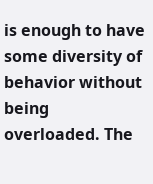is enough to have some diversity of behavior without being overloaded. The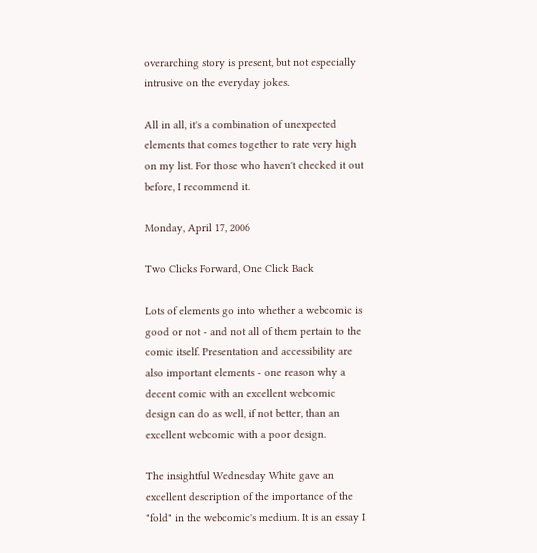overarching story is present, but not especially intrusive on the everyday jokes.

All in all, it's a combination of unexpected elements that comes together to rate very high on my list. For those who haven't checked it out before, I recommend it.

Monday, April 17, 2006

Two Clicks Forward, One Click Back

Lots of elements go into whether a webcomic is good or not - and not all of them pertain to the comic itself. Presentation and accessibility are also important elements - one reason why a decent comic with an excellent webcomic design can do as well, if not better, than an excellent webcomic with a poor design.

The insightful Wednesday White gave an excellent description of the importance of the "fold" in the webcomic's medium. It is an essay I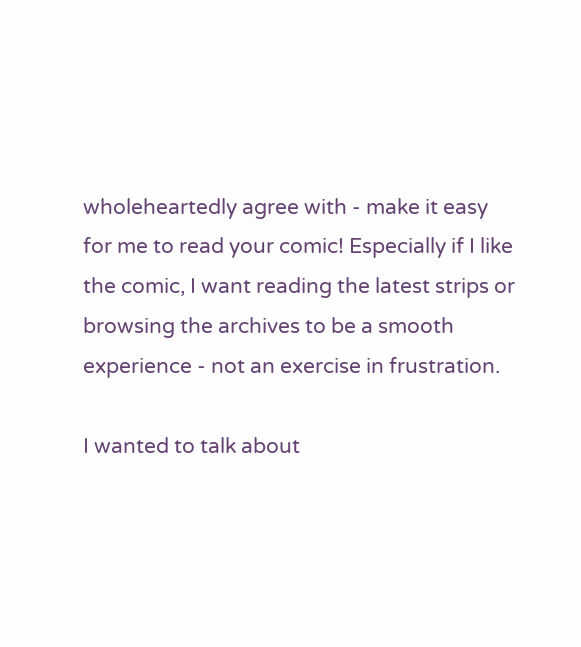wholeheartedly agree with - make it easy for me to read your comic! Especially if I like the comic, I want reading the latest strips or browsing the archives to be a smooth experience - not an exercise in frustration.

I wanted to talk about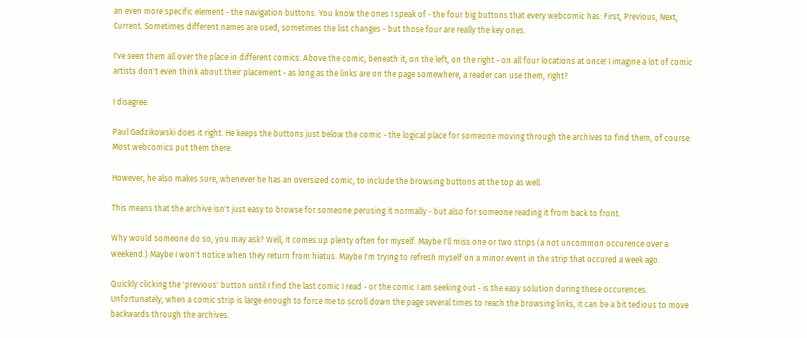an even more specific element - the navigation buttons. You know the ones I speak of - the four big buttons that every webcomic has: First, Previous, Next, Current. Sometimes different names are used, sometimes the list changes - but those four are really the key ones.

I've seen them all over the place in different comics. Above the comic, beneath it, on the left, on the right - on all four locations at once! I imagine a lot of comic artists don't even think about their placement - as long as the links are on the page somewhere, a reader can use them, right?

I disagree.

Paul Gadzikowski does it right. He keeps the buttons just below the comic - the logical place for someone moving through the archives to find them, of course. Most webcomics put them there.

However, he also makes sure, whenever he has an oversized comic, to include the browsing buttons at the top as well.

This means that the archive isn't just easy to browse for someone perusing it normally - but also for someone reading it from back to front.

Why would someone do so, you may ask? Well, it comes up plenty often for myself. Maybe I'll miss one or two strips (a not uncommon occurence over a weekend.) Maybe I won't notice when they return from hiatus. Maybe I'm trying to refresh myself on a minor event in the strip that occured a week ago.

Quickly clicking the 'previous' button until I find the last comic I read - or the comic I am seeking out - is the easy solution during these occurences. Unfortunately, when a comic strip is large enough to force me to scroll down the page several times to reach the browsing links, it can be a bit tedious to move backwards through the archives.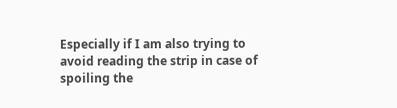Especially if I am also trying to avoid reading the strip in case of spoiling the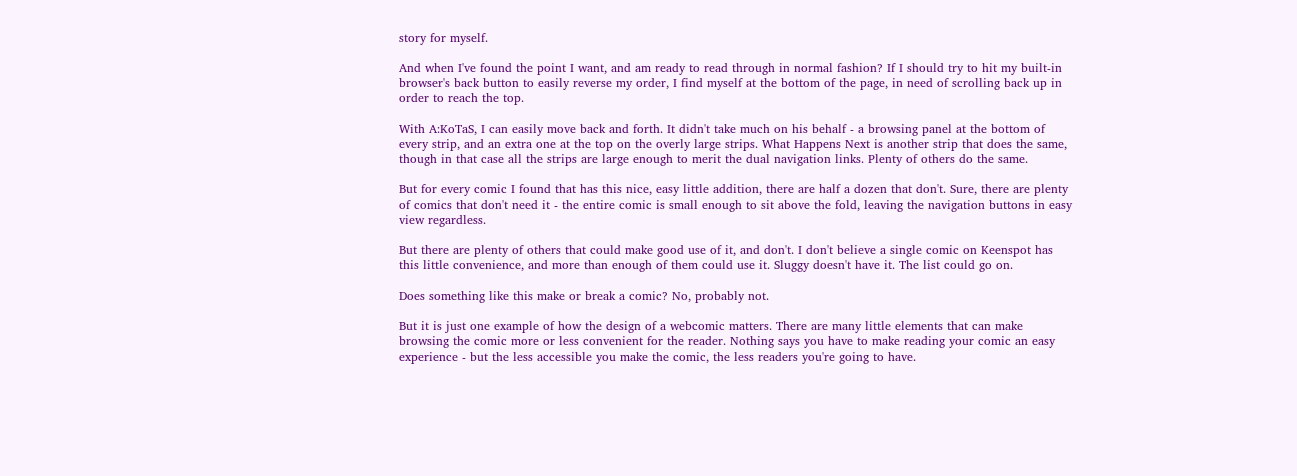story for myself.

And when I've found the point I want, and am ready to read through in normal fashion? If I should try to hit my built-in browser's back button to easily reverse my order, I find myself at the bottom of the page, in need of scrolling back up in order to reach the top.

With A:KoTaS, I can easily move back and forth. It didn't take much on his behalf - a browsing panel at the bottom of every strip, and an extra one at the top on the overly large strips. What Happens Next is another strip that does the same, though in that case all the strips are large enough to merit the dual navigation links. Plenty of others do the same.

But for every comic I found that has this nice, easy little addition, there are half a dozen that don't. Sure, there are plenty of comics that don't need it - the entire comic is small enough to sit above the fold, leaving the navigation buttons in easy view regardless.

But there are plenty of others that could make good use of it, and don't. I don't believe a single comic on Keenspot has this little convenience, and more than enough of them could use it. Sluggy doesn't have it. The list could go on.

Does something like this make or break a comic? No, probably not.

But it is just one example of how the design of a webcomic matters. There are many little elements that can make browsing the comic more or less convenient for the reader. Nothing says you have to make reading your comic an easy experience - but the less accessible you make the comic, the less readers you're going to have.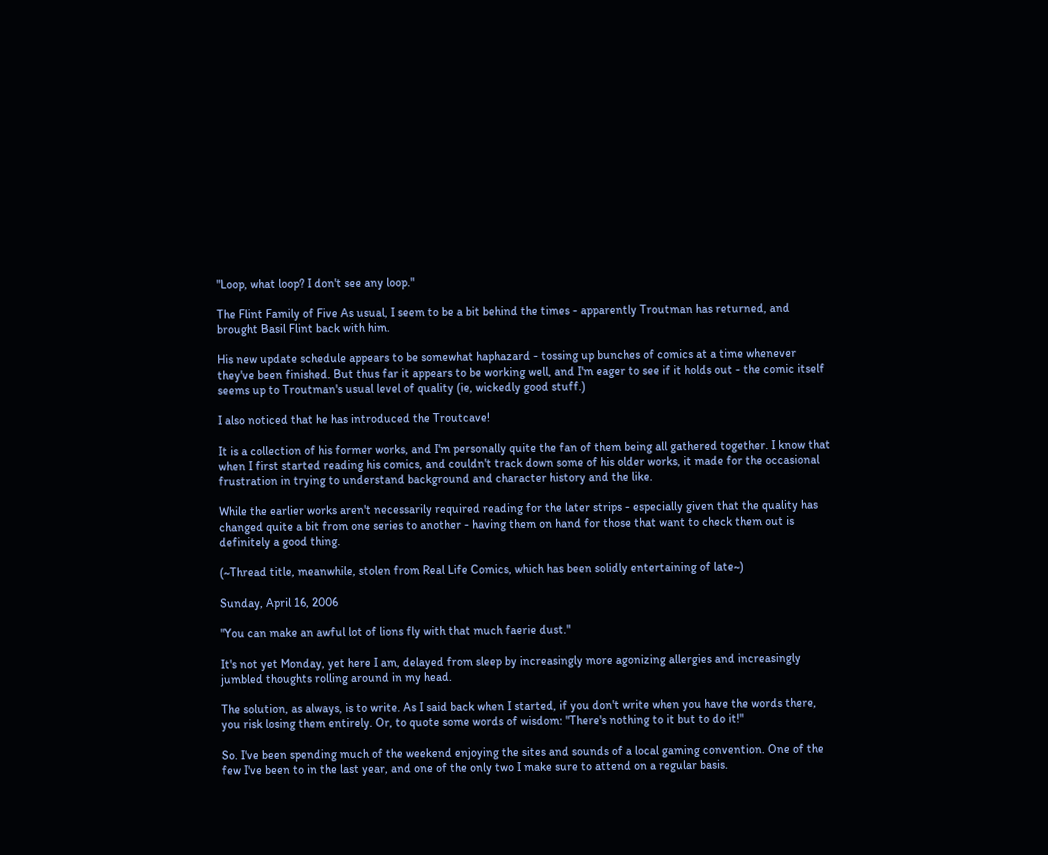"Loop, what loop? I don't see any loop."

The Flint Family of Five As usual, I seem to be a bit behind the times - apparently Troutman has returned, and brought Basil Flint back with him.

His new update schedule appears to be somewhat haphazard - tossing up bunches of comics at a time whenever they've been finished. But thus far it appears to be working well, and I'm eager to see if it holds out - the comic itself seems up to Troutman's usual level of quality (ie, wickedly good stuff.)

I also noticed that he has introduced the Troutcave!

It is a collection of his former works, and I'm personally quite the fan of them being all gathered together. I know that when I first started reading his comics, and couldn't track down some of his older works, it made for the occasional frustration in trying to understand background and character history and the like.

While the earlier works aren't necessarily required reading for the later strips - especially given that the quality has changed quite a bit from one series to another - having them on hand for those that want to check them out is definitely a good thing.

(~Thread title, meanwhile, stolen from Real Life Comics, which has been solidly entertaining of late~)

Sunday, April 16, 2006

"You can make an awful lot of lions fly with that much faerie dust."

It's not yet Monday, yet here I am, delayed from sleep by increasingly more agonizing allergies and increasingly jumbled thoughts rolling around in my head.

The solution, as always, is to write. As I said back when I started, if you don't write when you have the words there, you risk losing them entirely. Or, to quote some words of wisdom: "There's nothing to it but to do it!"

So. I've been spending much of the weekend enjoying the sites and sounds of a local gaming convention. One of the few I've been to in the last year, and one of the only two I make sure to attend on a regular basis.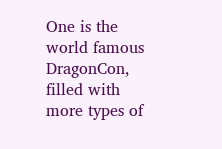One is the world famous DragonCon, filled with more types of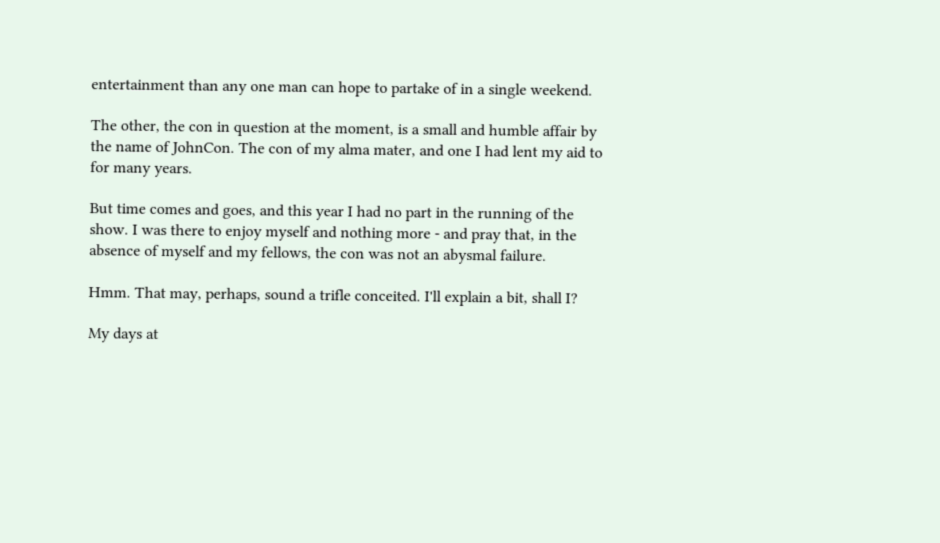entertainment than any one man can hope to partake of in a single weekend.

The other, the con in question at the moment, is a small and humble affair by the name of JohnCon. The con of my alma mater, and one I had lent my aid to for many years.

But time comes and goes, and this year I had no part in the running of the show. I was there to enjoy myself and nothing more - and pray that, in the absence of myself and my fellows, the con was not an abysmal failure.

Hmm. That may, perhaps, sound a trifle conceited. I'll explain a bit, shall I?

My days at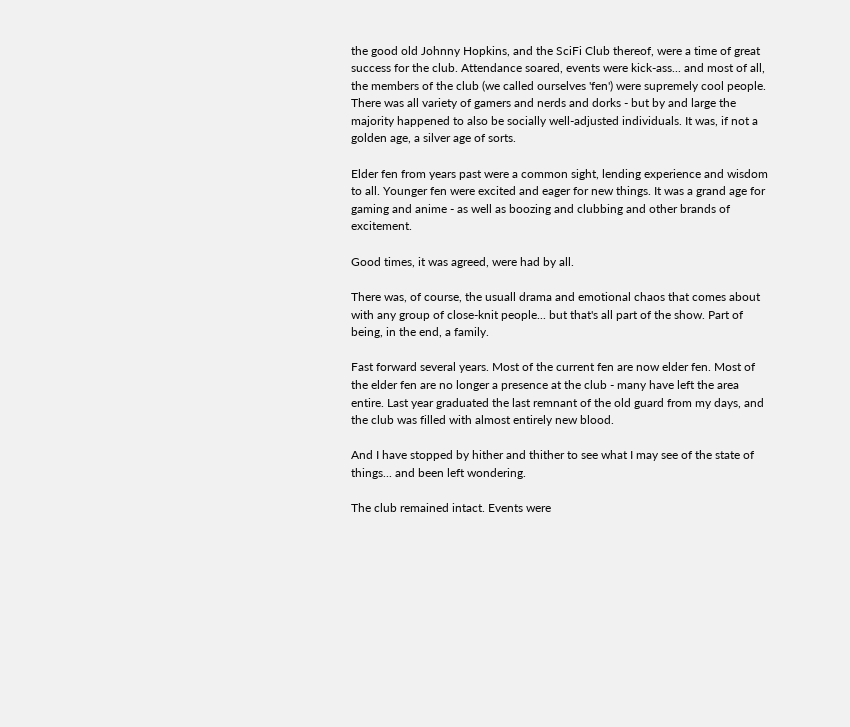the good old Johnny Hopkins, and the SciFi Club thereof, were a time of great success for the club. Attendance soared, events were kick-ass... and most of all, the members of the club (we called ourselves 'fen') were supremely cool people. There was all variety of gamers and nerds and dorks - but by and large the majority happened to also be socially well-adjusted individuals. It was, if not a golden age, a silver age of sorts.

Elder fen from years past were a common sight, lending experience and wisdom to all. Younger fen were excited and eager for new things. It was a grand age for gaming and anime - as well as boozing and clubbing and other brands of excitement.

Good times, it was agreed, were had by all.

There was, of course, the usuall drama and emotional chaos that comes about with any group of close-knit people... but that's all part of the show. Part of being, in the end, a family.

Fast forward several years. Most of the current fen are now elder fen. Most of the elder fen are no longer a presence at the club - many have left the area entire. Last year graduated the last remnant of the old guard from my days, and the club was filled with almost entirely new blood.

And I have stopped by hither and thither to see what I may see of the state of things... and been left wondering.

The club remained intact. Events were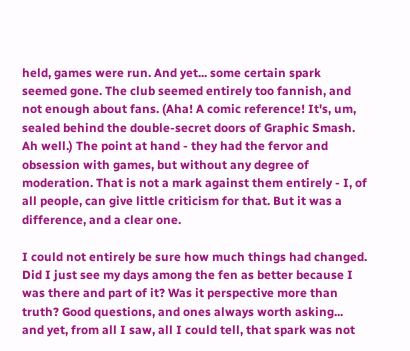held, games were run. And yet... some certain spark seemed gone. The club seemed entirely too fannish, and not enough about fans. (Aha! A comic reference! It's, um, sealed behind the double-secret doors of Graphic Smash. Ah well.) The point at hand - they had the fervor and obsession with games, but without any degree of moderation. That is not a mark against them entirely - I, of all people, can give little criticism for that. But it was a difference, and a clear one.

I could not entirely be sure how much things had changed. Did I just see my days among the fen as better because I was there and part of it? Was it perspective more than truth? Good questions, and ones always worth asking... and yet, from all I saw, all I could tell, that spark was not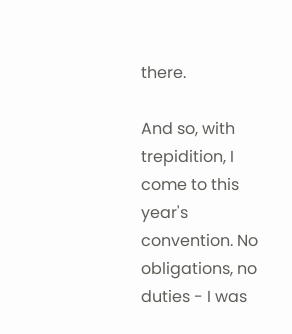there.

And so, with trepidition, I come to this year's convention. No obligations, no duties - I was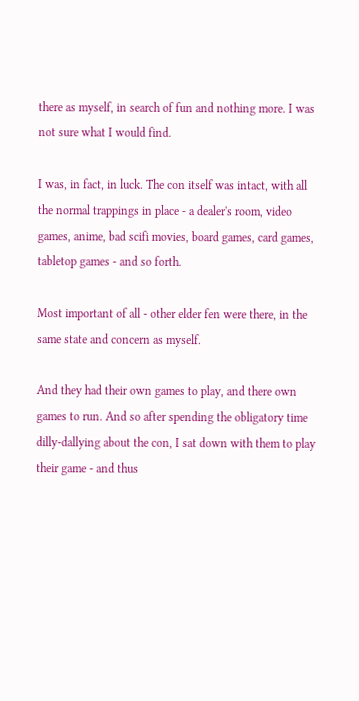there as myself, in search of fun and nothing more. I was not sure what I would find.

I was, in fact, in luck. The con itself was intact, with all the normal trappings in place - a dealer's room, video games, anime, bad scifi movies, board games, card games, tabletop games - and so forth.

Most important of all - other elder fen were there, in the same state and concern as myself.

And they had their own games to play, and there own games to run. And so after spending the obligatory time dilly-dallying about the con, I sat down with them to play their game - and thus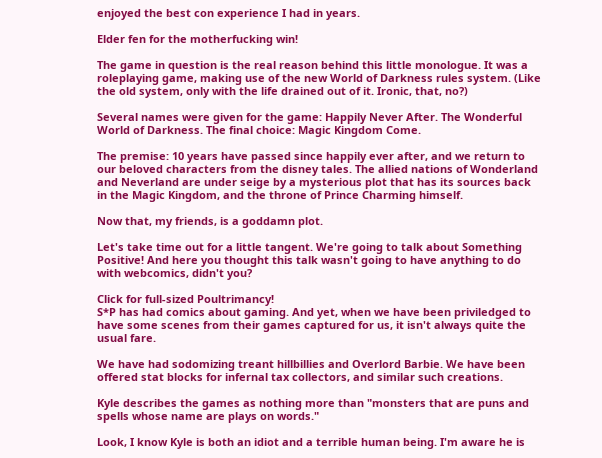enjoyed the best con experience I had in years.

Elder fen for the motherfucking win!

The game in question is the real reason behind this little monologue. It was a roleplaying game, making use of the new World of Darkness rules system. (Like the old system, only with the life drained out of it. Ironic, that, no?)

Several names were given for the game: Happily Never After. The Wonderful World of Darkness. The final choice: Magic Kingdom Come.

The premise: 10 years have passed since happily ever after, and we return to our beloved characters from the disney tales. The allied nations of Wonderland and Neverland are under seige by a mysterious plot that has its sources back in the Magic Kingdom, and the throne of Prince Charming himself.

Now that, my friends, is a goddamn plot.

Let's take time out for a little tangent. We're going to talk about Something Positive! And here you thought this talk wasn't going to have anything to do with webcomics, didn't you?

Click for full-sized Poultrimancy!
S*P has had comics about gaming. And yet, when we have been priviledged to have some scenes from their games captured for us, it isn't always quite the usual fare.

We have had sodomizing treant hillbillies and Overlord Barbie. We have been offered stat blocks for infernal tax collectors, and similar such creations.

Kyle describes the games as nothing more than "monsters that are puns and spells whose name are plays on words."

Look, I know Kyle is both an idiot and a terrible human being. I'm aware he is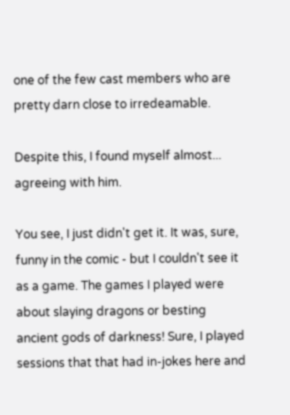one of the few cast members who are pretty darn close to irredeamable.

Despite this, I found myself almost... agreeing with him.

You see, I just didn't get it. It was, sure, funny in the comic - but I couldn't see it as a game. The games I played were about slaying dragons or besting ancient gods of darkness! Sure, I played sessions that that had in-jokes here and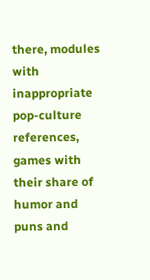there, modules with inappropriate pop-culture references, games with their share of humor and puns and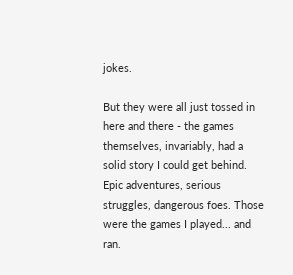jokes.

But they were all just tossed in here and there - the games themselves, invariably, had a solid story I could get behind. Epic adventures, serious struggles, dangerous foes. Those were the games I played... and ran.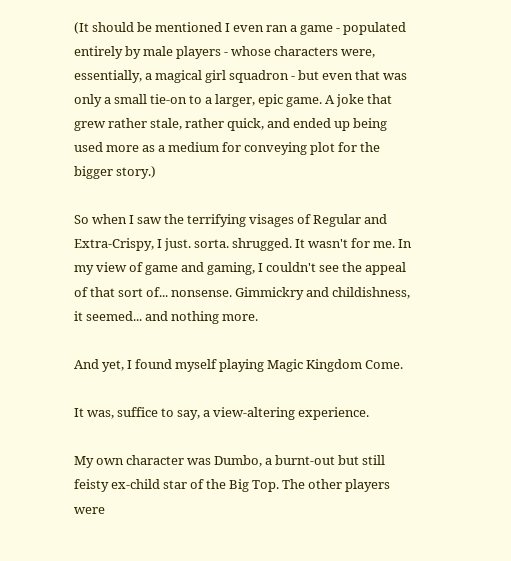(It should be mentioned I even ran a game - populated entirely by male players - whose characters were, essentially, a magical girl squadron - but even that was only a small tie-on to a larger, epic game. A joke that grew rather stale, rather quick, and ended up being used more as a medium for conveying plot for the bigger story.)

So when I saw the terrifying visages of Regular and Extra-Crispy, I just. sorta. shrugged. It wasn't for me. In my view of game and gaming, I couldn't see the appeal of that sort of... nonsense. Gimmickry and childishness, it seemed... and nothing more.

And yet, I found myself playing Magic Kingdom Come.

It was, suffice to say, a view-altering experience.

My own character was Dumbo, a burnt-out but still feisty ex-child star of the Big Top. The other players were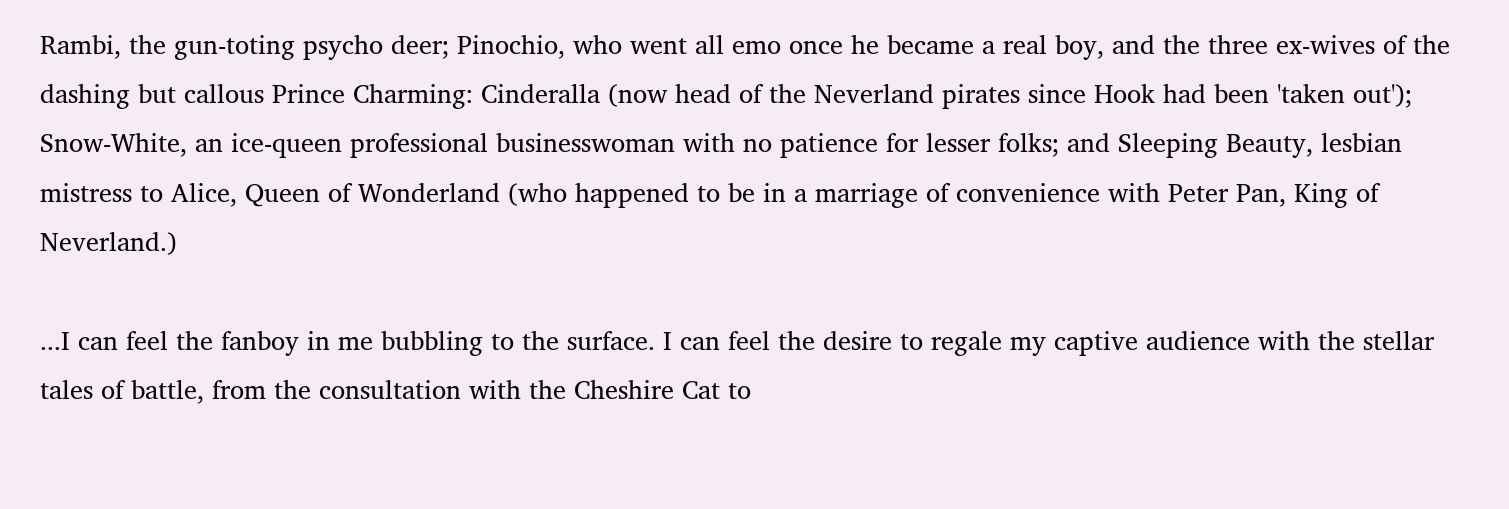Rambi, the gun-toting psycho deer; Pinochio, who went all emo once he became a real boy, and the three ex-wives of the dashing but callous Prince Charming: Cinderalla (now head of the Neverland pirates since Hook had been 'taken out'); Snow-White, an ice-queen professional businesswoman with no patience for lesser folks; and Sleeping Beauty, lesbian mistress to Alice, Queen of Wonderland (who happened to be in a marriage of convenience with Peter Pan, King of Neverland.)

...I can feel the fanboy in me bubbling to the surface. I can feel the desire to regale my captive audience with the stellar tales of battle, from the consultation with the Cheshire Cat to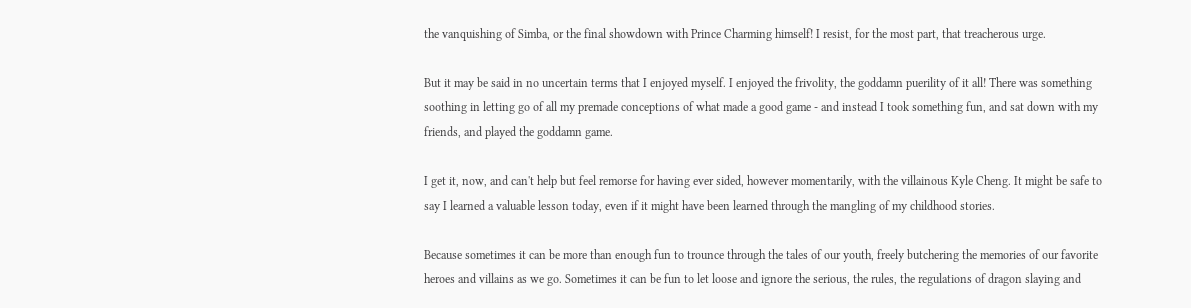the vanquishing of Simba, or the final showdown with Prince Charming himself! I resist, for the most part, that treacherous urge.

But it may be said in no uncertain terms that I enjoyed myself. I enjoyed the frivolity, the goddamn puerility of it all! There was something soothing in letting go of all my premade conceptions of what made a good game - and instead I took something fun, and sat down with my friends, and played the goddamn game.

I get it, now, and can't help but feel remorse for having ever sided, however momentarily, with the villainous Kyle Cheng. It might be safe to say I learned a valuable lesson today, even if it might have been learned through the mangling of my childhood stories.

Because sometimes it can be more than enough fun to trounce through the tales of our youth, freely butchering the memories of our favorite heroes and villains as we go. Sometimes it can be fun to let loose and ignore the serious, the rules, the regulations of dragon slaying and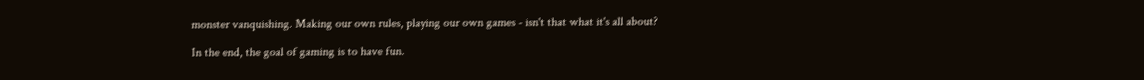monster vanquishing. Making our own rules, playing our own games - isn't that what it's all about?

In the end, the goal of gaming is to have fun.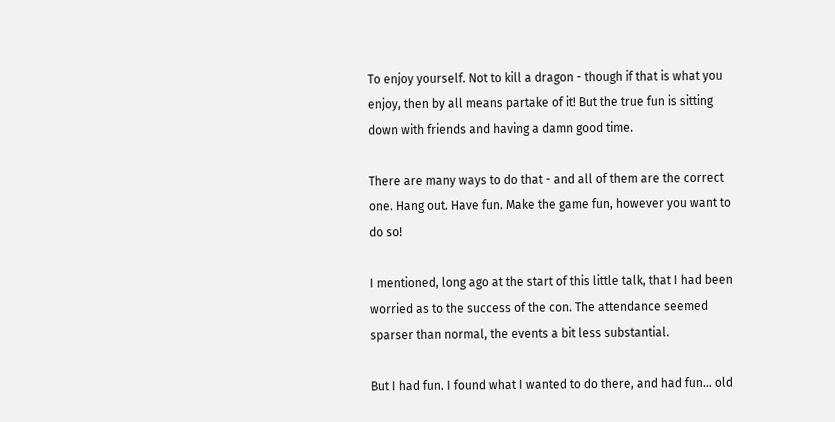To enjoy yourself. Not to kill a dragon - though if that is what you enjoy, then by all means partake of it! But the true fun is sitting down with friends and having a damn good time.

There are many ways to do that - and all of them are the correct one. Hang out. Have fun. Make the game fun, however you want to do so!

I mentioned, long ago at the start of this little talk, that I had been worried as to the success of the con. The attendance seemed sparser than normal, the events a bit less substantial.

But I had fun. I found what I wanted to do there, and had fun... old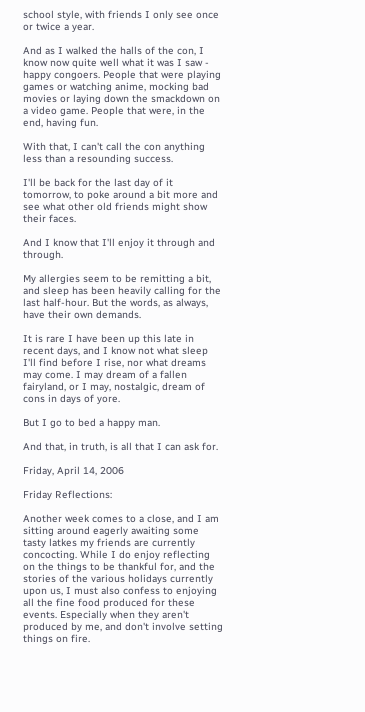school style, with friends I only see once or twice a year.

And as I walked the halls of the con, I know now quite well what it was I saw - happy congoers. People that were playing games or watching anime, mocking bad movies or laying down the smackdown on a video game. People that were, in the end, having fun.

With that, I can't call the con anything less than a resounding success.

I'll be back for the last day of it tomorrow, to poke around a bit more and see what other old friends might show their faces.

And I know that I'll enjoy it through and through.

My allergies seem to be remitting a bit, and sleep has been heavily calling for the last half-hour. But the words, as always, have their own demands.

It is rare I have been up this late in recent days, and I know not what sleep I'll find before I rise, nor what dreams may come. I may dream of a fallen fairyland, or I may, nostalgic, dream of cons in days of yore.

But I go to bed a happy man.

And that, in truth, is all that I can ask for.

Friday, April 14, 2006

Friday Reflections:

Another week comes to a close, and I am sitting around eagerly awaiting some tasty latkes my friends are currently concocting. While I do enjoy reflecting on the things to be thankful for, and the stories of the various holidays currently upon us, I must also confess to enjoying all the fine food produced for these events. Especially when they aren't produced by me, and don't involve setting things on fire.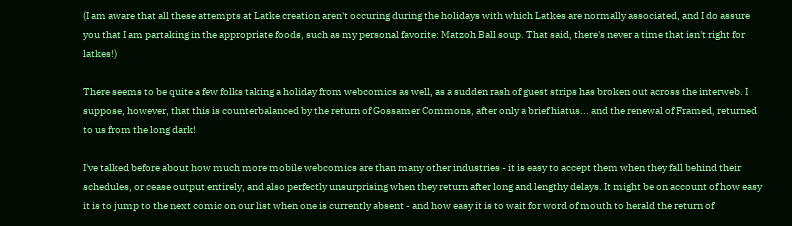(I am aware that all these attempts at Latke creation aren't occuring during the holidays with which Latkes are normally associated, and I do assure you that I am partaking in the appropriate foods, such as my personal favorite: Matzoh Ball soup. That said, there's never a time that isn't right for latkes!)

There seems to be quite a few folks taking a holiday from webcomics as well, as a sudden rash of guest strips has broken out across the interweb. I suppose, however, that this is counterbalanced by the return of Gossamer Commons, after only a brief hiatus... and the renewal of Framed, returned to us from the long dark!

I've talked before about how much more mobile webcomics are than many other industries - it is easy to accept them when they fall behind their schedules, or cease output entirely, and also perfectly unsurprising when they return after long and lengthy delays. It might be on account of how easy it is to jump to the next comic on our list when one is currently absent - and how easy it is to wait for word of mouth to herald the return of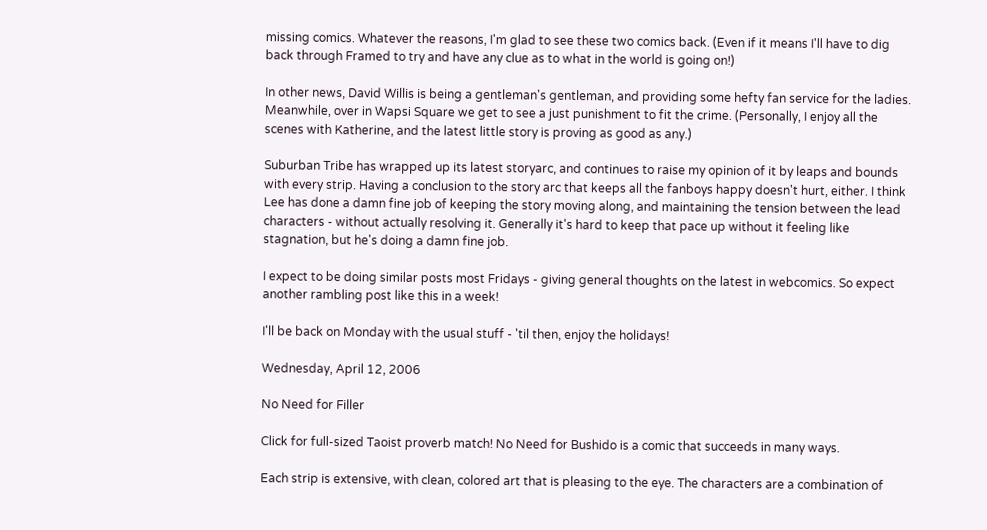missing comics. Whatever the reasons, I'm glad to see these two comics back. (Even if it means I'll have to dig back through Framed to try and have any clue as to what in the world is going on!)

In other news, David Willis is being a gentleman's gentleman, and providing some hefty fan service for the ladies. Meanwhile, over in Wapsi Square we get to see a just punishment to fit the crime. (Personally, I enjoy all the scenes with Katherine, and the latest little story is proving as good as any.)

Suburban Tribe has wrapped up its latest storyarc, and continues to raise my opinion of it by leaps and bounds with every strip. Having a conclusion to the story arc that keeps all the fanboys happy doesn't hurt, either. I think Lee has done a damn fine job of keeping the story moving along, and maintaining the tension between the lead characters - without actually resolving it. Generally it's hard to keep that pace up without it feeling like stagnation, but he's doing a damn fine job.

I expect to be doing similar posts most Fridays - giving general thoughts on the latest in webcomics. So expect another rambling post like this in a week!

I'll be back on Monday with the usual stuff - 'til then, enjoy the holidays!

Wednesday, April 12, 2006

No Need for Filler

Click for full-sized Taoist proverb match! No Need for Bushido is a comic that succeeds in many ways.

Each strip is extensive, with clean, colored art that is pleasing to the eye. The characters are a combination of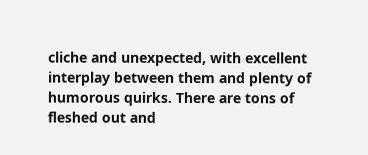cliche and unexpected, with excellent interplay between them and plenty of humorous quirks. There are tons of fleshed out and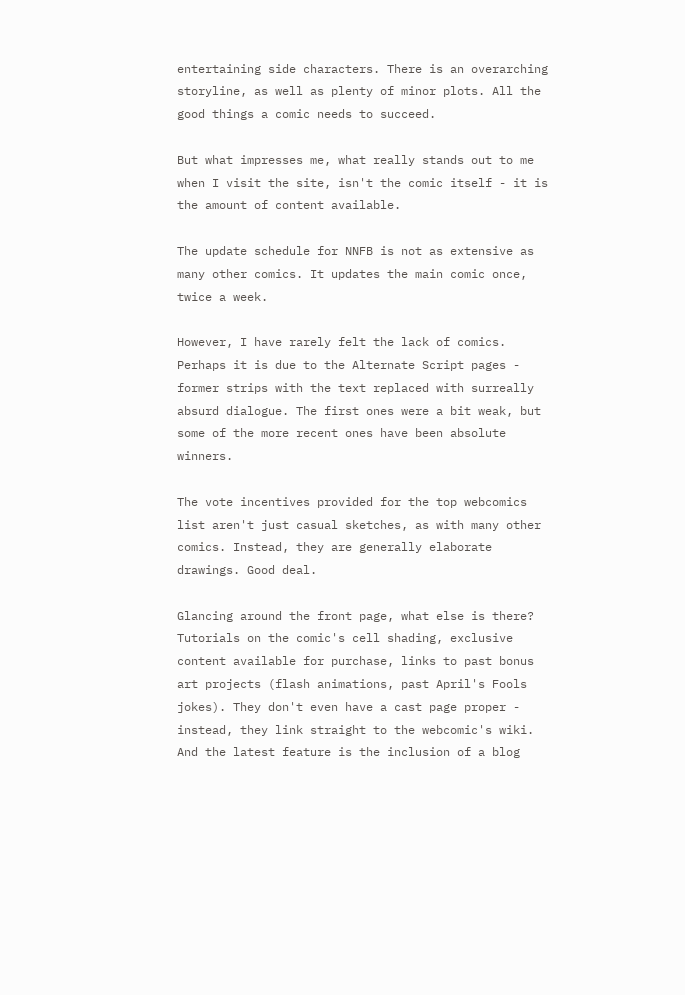entertaining side characters. There is an overarching storyline, as well as plenty of minor plots. All the good things a comic needs to succeed.

But what impresses me, what really stands out to me when I visit the site, isn't the comic itself - it is the amount of content available.

The update schedule for NNFB is not as extensive as many other comics. It updates the main comic once, twice a week.

However, I have rarely felt the lack of comics. Perhaps it is due to the Alternate Script pages - former strips with the text replaced with surreally absurd dialogue. The first ones were a bit weak, but some of the more recent ones have been absolute winners.

The vote incentives provided for the top webcomics list aren't just casual sketches, as with many other comics. Instead, they are generally elaborate drawings. Good deal.

Glancing around the front page, what else is there? Tutorials on the comic's cell shading, exclusive content available for purchase, links to past bonus art projects (flash animations, past April's Fools jokes). They don't even have a cast page proper - instead, they link straight to the webcomic's wiki. And the latest feature is the inclusion of a blog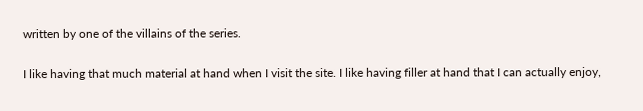written by one of the villains of the series.

I like having that much material at hand when I visit the site. I like having filler at hand that I can actually enjoy,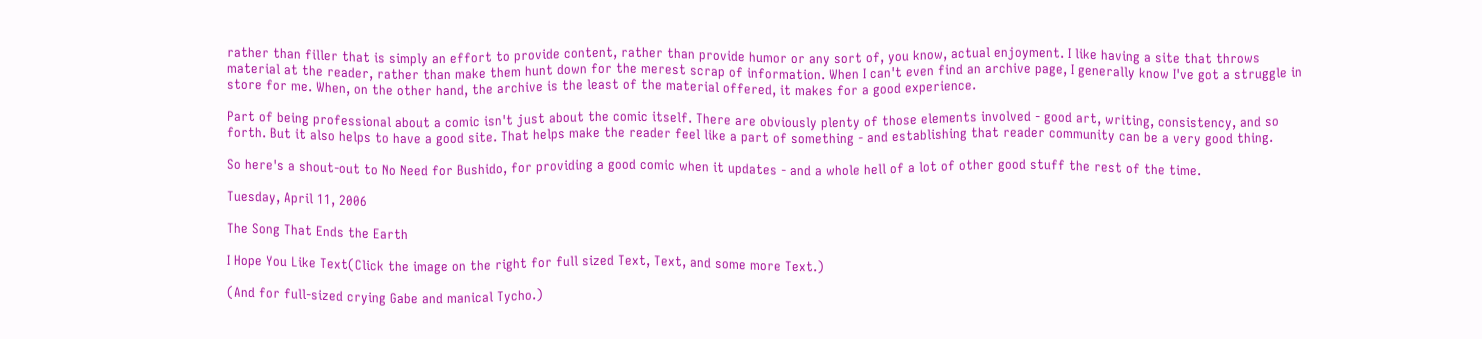rather than filler that is simply an effort to provide content, rather than provide humor or any sort of, you know, actual enjoyment. I like having a site that throws material at the reader, rather than make them hunt down for the merest scrap of information. When I can't even find an archive page, I generally know I've got a struggle in store for me. When, on the other hand, the archive is the least of the material offered, it makes for a good experience.

Part of being professional about a comic isn't just about the comic itself. There are obviously plenty of those elements involved - good art, writing, consistency, and so forth. But it also helps to have a good site. That helps make the reader feel like a part of something - and establishing that reader community can be a very good thing.

So here's a shout-out to No Need for Bushido, for providing a good comic when it updates - and a whole hell of a lot of other good stuff the rest of the time.

Tuesday, April 11, 2006

The Song That Ends the Earth

I Hope You Like Text(Click the image on the right for full sized Text, Text, and some more Text.)

(And for full-sized crying Gabe and manical Tycho.)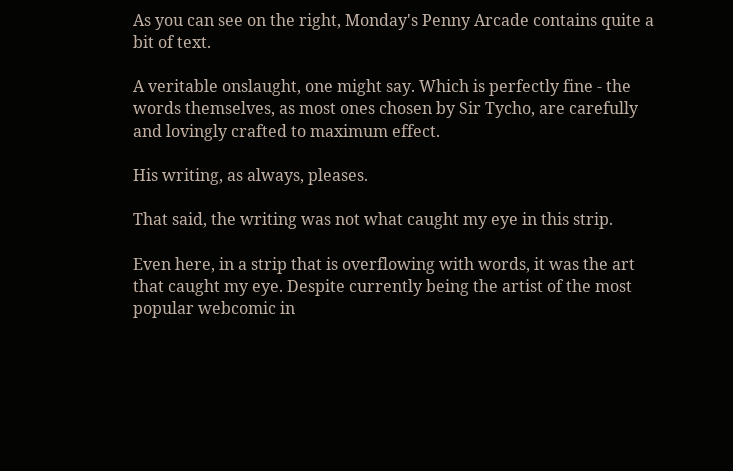As you can see on the right, Monday's Penny Arcade contains quite a bit of text.

A veritable onslaught, one might say. Which is perfectly fine - the words themselves, as most ones chosen by Sir Tycho, are carefully and lovingly crafted to maximum effect.

His writing, as always, pleases.

That said, the writing was not what caught my eye in this strip.

Even here, in a strip that is overflowing with words, it was the art that caught my eye. Despite currently being the artist of the most popular webcomic in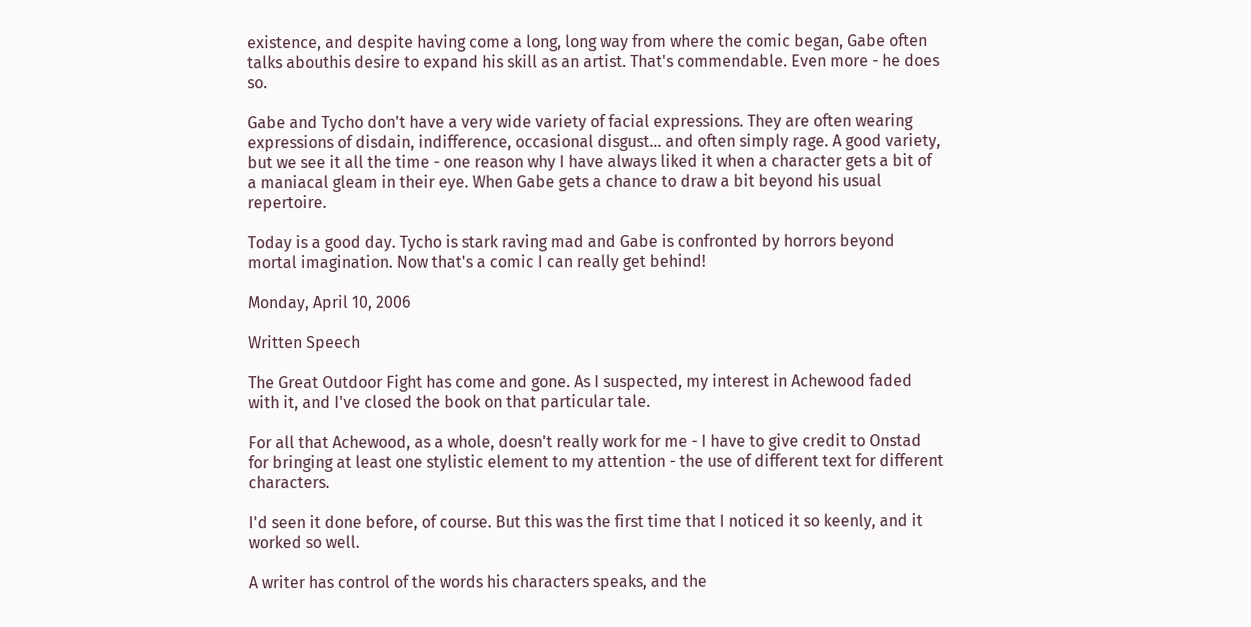existence, and despite having come a long, long way from where the comic began, Gabe often talks abouthis desire to expand his skill as an artist. That's commendable. Even more - he does so.

Gabe and Tycho don't have a very wide variety of facial expressions. They are often wearing expressions of disdain, indifference, occasional disgust... and often simply rage. A good variety, but we see it all the time - one reason why I have always liked it when a character gets a bit of a maniacal gleam in their eye. When Gabe gets a chance to draw a bit beyond his usual repertoire.

Today is a good day. Tycho is stark raving mad and Gabe is confronted by horrors beyond mortal imagination. Now that's a comic I can really get behind!

Monday, April 10, 2006

Written Speech

The Great Outdoor Fight has come and gone. As I suspected, my interest in Achewood faded with it, and I've closed the book on that particular tale.

For all that Achewood, as a whole, doesn't really work for me - I have to give credit to Onstad for bringing at least one stylistic element to my attention - the use of different text for different characters.

I'd seen it done before, of course. But this was the first time that I noticed it so keenly, and it worked so well.

A writer has control of the words his characters speaks, and the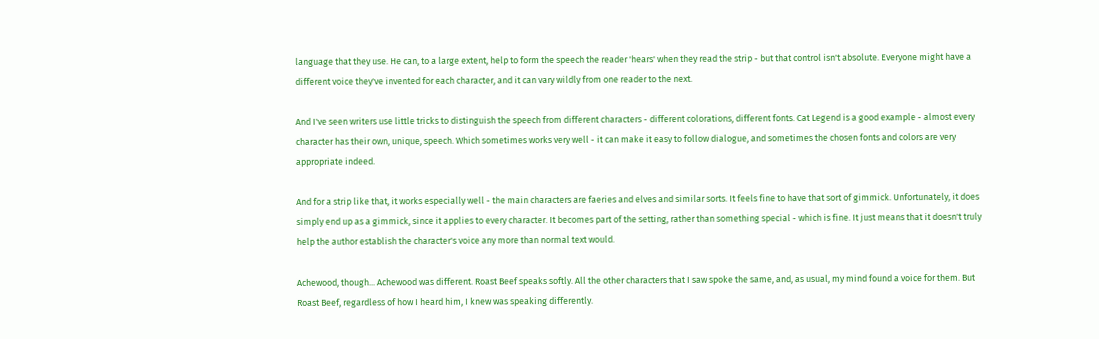language that they use. He can, to a large extent, help to form the speech the reader 'hears' when they read the strip - but that control isn't absolute. Everyone might have a different voice they've invented for each character, and it can vary wildly from one reader to the next.

And I've seen writers use little tricks to distinguish the speech from different characters - different colorations, different fonts. Cat Legend is a good example - almost every character has their own, unique, speech. Which sometimes works very well - it can make it easy to follow dialogue, and sometimes the chosen fonts and colors are very appropriate indeed.

And for a strip like that, it works especially well - the main characters are faeries and elves and similar sorts. It feels fine to have that sort of gimmick. Unfortunately, it does simply end up as a gimmick, since it applies to every character. It becomes part of the setting, rather than something special - which is fine. It just means that it doesn't truly help the author establish the character's voice any more than normal text would.

Achewood, though... Achewood was different. Roast Beef speaks softly. All the other characters that I saw spoke the same, and, as usual, my mind found a voice for them. But Roast Beef, regardless of how I heard him, I knew was speaking differently.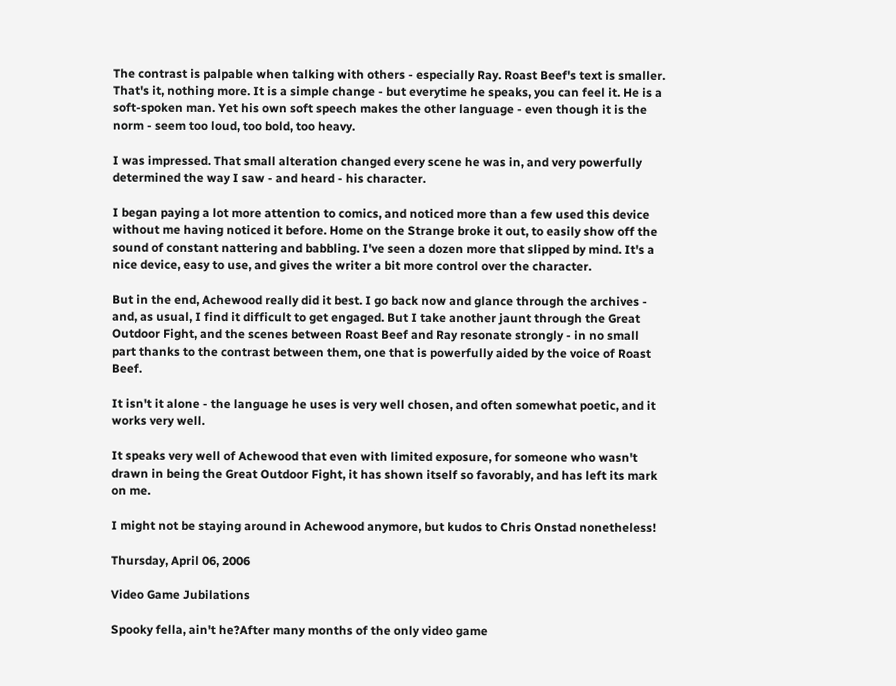The contrast is palpable when talking with others - especially Ray. Roast Beef's text is smaller. That's it, nothing more. It is a simple change - but everytime he speaks, you can feel it. He is a soft-spoken man. Yet his own soft speech makes the other language - even though it is the norm - seem too loud, too bold, too heavy.

I was impressed. That small alteration changed every scene he was in, and very powerfully determined the way I saw - and heard - his character.

I began paying a lot more attention to comics, and noticed more than a few used this device without me having noticed it before. Home on the Strange broke it out, to easily show off the sound of constant nattering and babbling. I've seen a dozen more that slipped by mind. It's a nice device, easy to use, and gives the writer a bit more control over the character.

But in the end, Achewood really did it best. I go back now and glance through the archives - and, as usual, I find it difficult to get engaged. But I take another jaunt through the Great Outdoor Fight, and the scenes between Roast Beef and Ray resonate strongly - in no small part thanks to the contrast between them, one that is powerfully aided by the voice of Roast Beef.

It isn't it alone - the language he uses is very well chosen, and often somewhat poetic, and it works very well.

It speaks very well of Achewood that even with limited exposure, for someone who wasn't drawn in being the Great Outdoor Fight, it has shown itself so favorably, and has left its mark on me.

I might not be staying around in Achewood anymore, but kudos to Chris Onstad nonetheless!

Thursday, April 06, 2006

Video Game Jubilations

Spooky fella, ain't he?After many months of the only video game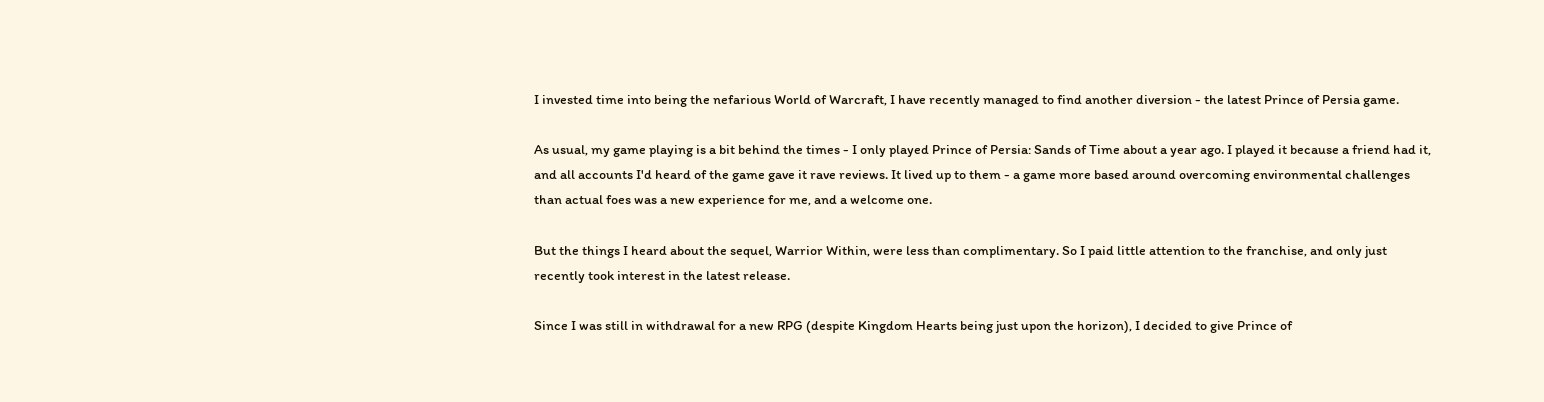I invested time into being the nefarious World of Warcraft, I have recently managed to find another diversion - the latest Prince of Persia game.

As usual, my game playing is a bit behind the times - I only played Prince of Persia: Sands of Time about a year ago. I played it because a friend had it, and all accounts I'd heard of the game gave it rave reviews. It lived up to them - a game more based around overcoming environmental challenges than actual foes was a new experience for me, and a welcome one.

But the things I heard about the sequel, Warrior Within, were less than complimentary. So I paid little attention to the franchise, and only just recently took interest in the latest release.

Since I was still in withdrawal for a new RPG (despite Kingdom Hearts being just upon the horizon), I decided to give Prince of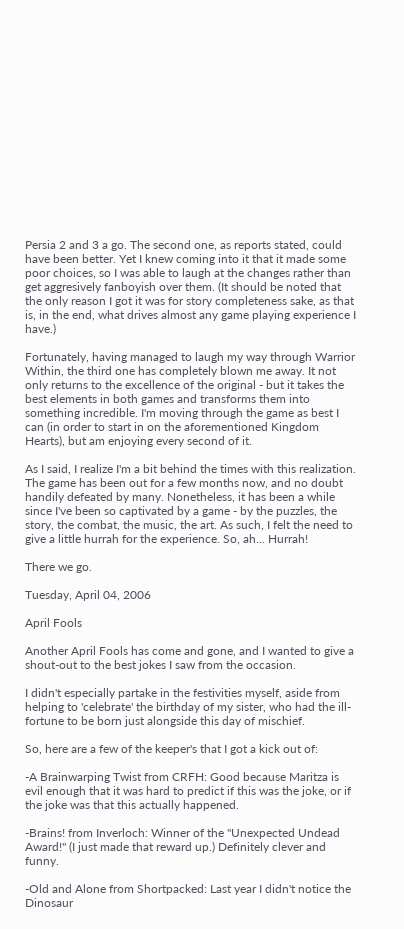Persia 2 and 3 a go. The second one, as reports stated, could have been better. Yet I knew coming into it that it made some poor choices, so I was able to laugh at the changes rather than get aggresively fanboyish over them. (It should be noted that the only reason I got it was for story completeness sake, as that is, in the end, what drives almost any game playing experience I have.)

Fortunately, having managed to laugh my way through Warrior Within, the third one has completely blown me away. It not only returns to the excellence of the original - but it takes the best elements in both games and transforms them into something incredible. I'm moving through the game as best I can (in order to start in on the aforementioned Kingdom Hearts), but am enjoying every second of it.

As I said, I realize I'm a bit behind the times with this realization. The game has been out for a few months now, and no doubt handily defeated by many. Nonetheless, it has been a while since I've been so captivated by a game - by the puzzles, the story, the combat, the music, the art. As such, I felt the need to give a little hurrah for the experience. So, ah... Hurrah!

There we go.

Tuesday, April 04, 2006

April Fools

Another April Fools has come and gone, and I wanted to give a shout-out to the best jokes I saw from the occasion.

I didn't especially partake in the festivities myself, aside from helping to 'celebrate' the birthday of my sister, who had the ill-fortune to be born just alongside this day of mischief.

So, here are a few of the keeper's that I got a kick out of:

-A Brainwarping Twist from CRFH: Good because Maritza is evil enough that it was hard to predict if this was the joke, or if the joke was that this actually happened.

-Brains! from Inverloch: Winner of the "Unexpected Undead Award!" (I just made that reward up.) Definitely clever and funny.

-Old and Alone from Shortpacked: Last year I didn't notice the Dinosaur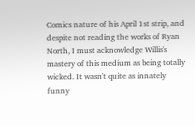Comics nature of his April 1st strip, and despite not reading the works of Ryan North, I must acknowledge Willis's mastery of this medium as being totally wicked. It wasn't quite as innately funny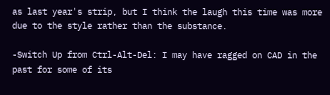as last year's strip, but I think the laugh this time was more due to the style rather than the substance.

-Switch Up from Ctrl-Alt-Del: I may have ragged on CAD in the past for some of its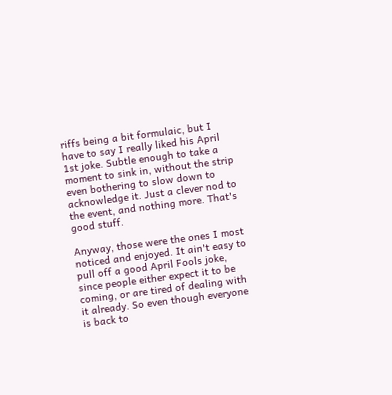riffs being a bit formulaic, but I have to say I really liked his April 1st joke. Subtle enough to take a moment to sink in, without the strip even bothering to slow down to acknowledge it. Just a clever nod to the event, and nothing more. That's good stuff.

Anyway, those were the ones I most noticed and enjoyed. It ain't easy to pull off a good April Fools joke, since people either expect it to be coming, or are tired of dealing with it already. So even though everyone is back to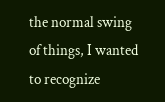the normal swing of things, I wanted to recognize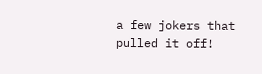a few jokers that pulled it off!